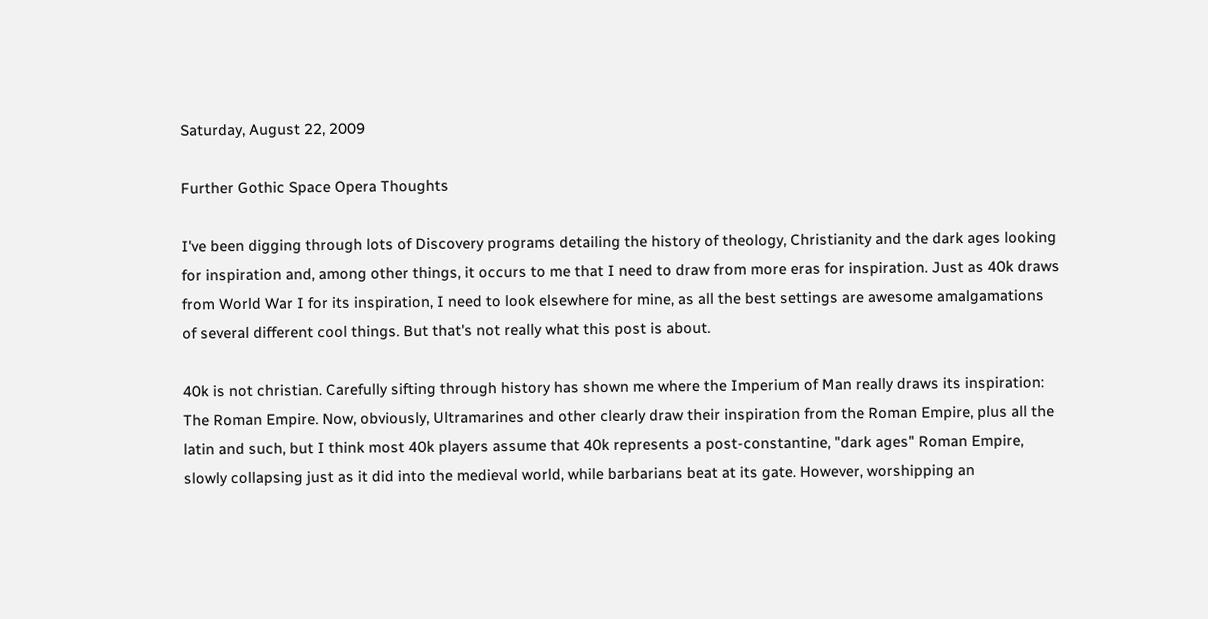Saturday, August 22, 2009

Further Gothic Space Opera Thoughts

I've been digging through lots of Discovery programs detailing the history of theology, Christianity and the dark ages looking for inspiration and, among other things, it occurs to me that I need to draw from more eras for inspiration. Just as 40k draws from World War I for its inspiration, I need to look elsewhere for mine, as all the best settings are awesome amalgamations of several different cool things. But that's not really what this post is about.

40k is not christian. Carefully sifting through history has shown me where the Imperium of Man really draws its inspiration: The Roman Empire. Now, obviously, Ultramarines and other clearly draw their inspiration from the Roman Empire, plus all the latin and such, but I think most 40k players assume that 40k represents a post-constantine, "dark ages" Roman Empire, slowly collapsing just as it did into the medieval world, while barbarians beat at its gate. However, worshipping an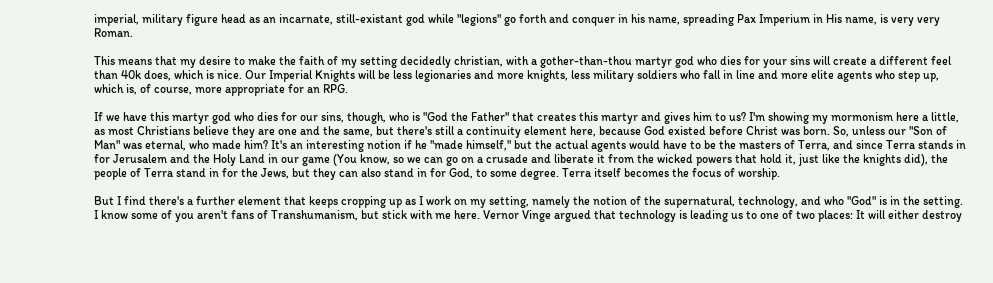imperial, military figure head as an incarnate, still-existant god while "legions" go forth and conquer in his name, spreading Pax Imperium in His name, is very very Roman.

This means that my desire to make the faith of my setting decidedly christian, with a gother-than-thou martyr god who dies for your sins will create a different feel than 40k does, which is nice. Our Imperial Knights will be less legionaries and more knights, less military soldiers who fall in line and more elite agents who step up, which is, of course, more appropriate for an RPG.

If we have this martyr god who dies for our sins, though, who is "God the Father" that creates this martyr and gives him to us? I'm showing my mormonism here a little, as most Christians believe they are one and the same, but there's still a continuity element here, because God existed before Christ was born. So, unless our "Son of Man" was eternal, who made him? It's an interesting notion if he "made himself," but the actual agents would have to be the masters of Terra, and since Terra stands in for Jerusalem and the Holy Land in our game (You know, so we can go on a crusade and liberate it from the wicked powers that hold it, just like the knights did), the people of Terra stand in for the Jews, but they can also stand in for God, to some degree. Terra itself becomes the focus of worship.

But I find there's a further element that keeps cropping up as I work on my setting, namely the notion of the supernatural, technology, and who "God" is in the setting. I know some of you aren't fans of Transhumanism, but stick with me here. Vernor Vinge argued that technology is leading us to one of two places: It will either destroy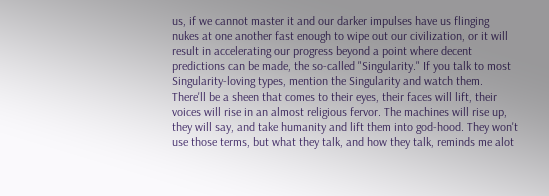us, if we cannot master it and our darker impulses have us flinging nukes at one another fast enough to wipe out our civilization, or it will result in accelerating our progress beyond a point where decent predictions can be made, the so-called "Singularity." If you talk to most Singularity-loving types, mention the Singularity and watch them. There'll be a sheen that comes to their eyes, their faces will lift, their voices will rise in an almost religious fervor. The machines will rise up, they will say, and take humanity and lift them into god-hood. They won't use those terms, but what they talk, and how they talk, reminds me alot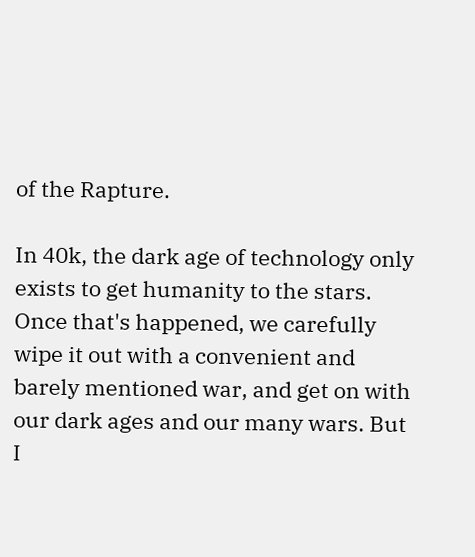of the Rapture.

In 40k, the dark age of technology only exists to get humanity to the stars. Once that's happened, we carefully wipe it out with a convenient and barely mentioned war, and get on with our dark ages and our many wars. But I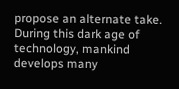propose an alternate take. During this dark age of technology, mankind develops many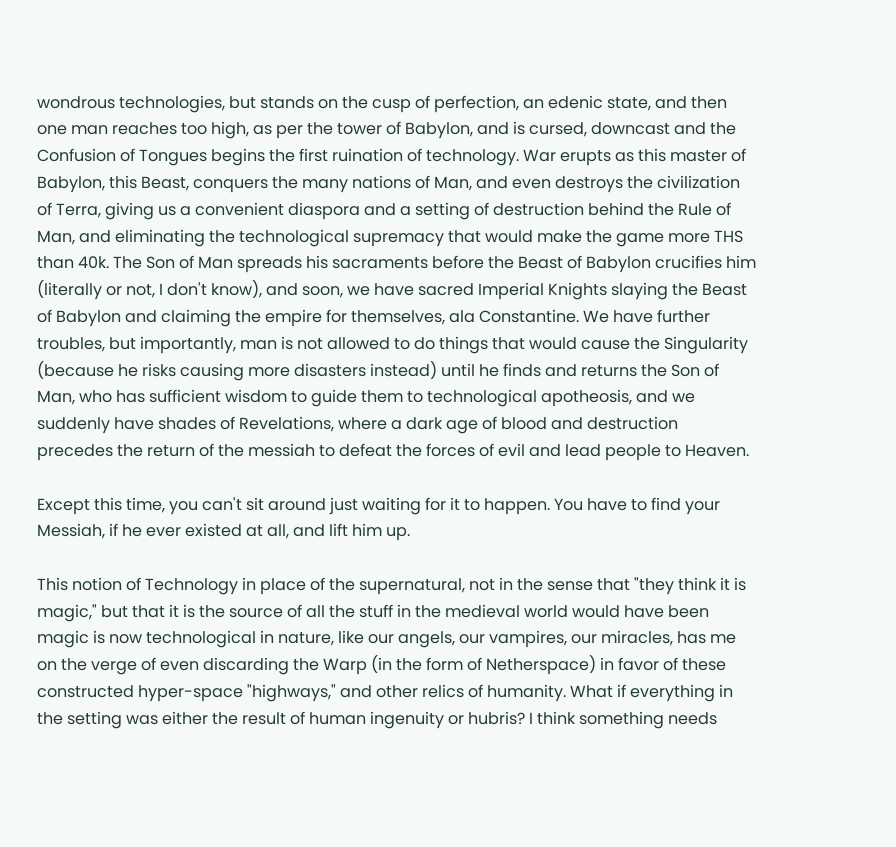wondrous technologies, but stands on the cusp of perfection, an edenic state, and then one man reaches too high, as per the tower of Babylon, and is cursed, downcast and the Confusion of Tongues begins the first ruination of technology. War erupts as this master of Babylon, this Beast, conquers the many nations of Man, and even destroys the civilization of Terra, giving us a convenient diaspora and a setting of destruction behind the Rule of Man, and eliminating the technological supremacy that would make the game more THS than 40k. The Son of Man spreads his sacraments before the Beast of Babylon crucifies him (literally or not, I don't know), and soon, we have sacred Imperial Knights slaying the Beast of Babylon and claiming the empire for themselves, ala Constantine. We have further troubles, but importantly, man is not allowed to do things that would cause the Singularity (because he risks causing more disasters instead) until he finds and returns the Son of Man, who has sufficient wisdom to guide them to technological apotheosis, and we suddenly have shades of Revelations, where a dark age of blood and destruction precedes the return of the messiah to defeat the forces of evil and lead people to Heaven.

Except this time, you can't sit around just waiting for it to happen. You have to find your Messiah, if he ever existed at all, and lift him up.

This notion of Technology in place of the supernatural, not in the sense that "they think it is magic," but that it is the source of all the stuff in the medieval world would have been magic is now technological in nature, like our angels, our vampires, our miracles, has me on the verge of even discarding the Warp (in the form of Netherspace) in favor of these constructed hyper-space "highways," and other relics of humanity. What if everything in the setting was either the result of human ingenuity or hubris? I think something needs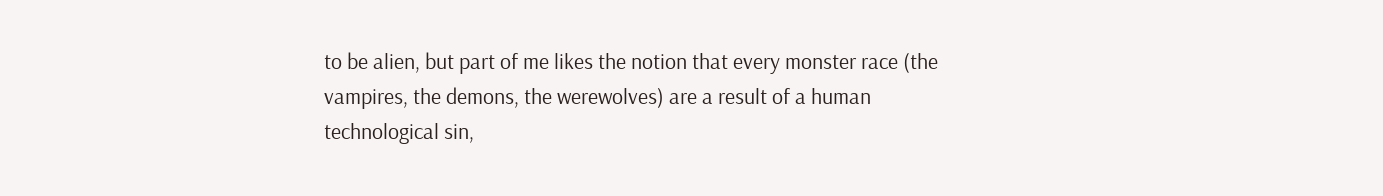to be alien, but part of me likes the notion that every monster race (the vampires, the demons, the werewolves) are a result of a human technological sin,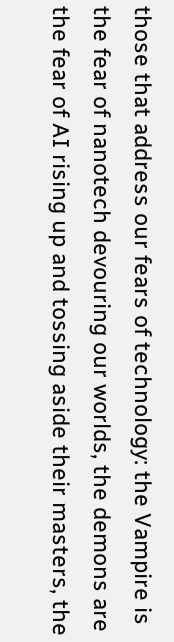those that address our fears of technology: the Vampire is the fear of nanotech devouring our worlds, the demons are the fear of AI rising up and tossing aside their masters, the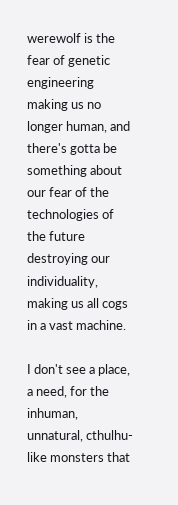werewolf is the fear of genetic engineering making us no longer human, and there's gotta be something about our fear of the technologies of the future destroying our individuality, making us all cogs in a vast machine.

I don't see a place, a need, for the inhuman, unnatural, cthulhu-like monsters that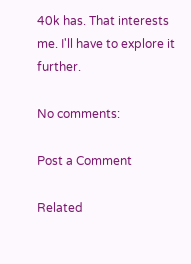40k has. That interests me. I'll have to explore it further.

No comments:

Post a Comment

Related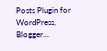Posts Plugin for WordPress, Blogger...